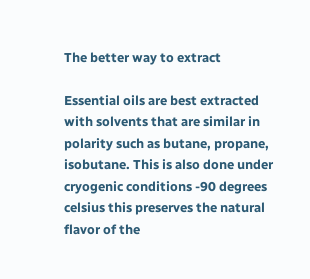The better way to extract

Essential oils are best extracted with solvents that are similar in polarity such as butane, propane, isobutane. This is also done under cryogenic conditions -90 degrees celsius this preserves the natural flavor of the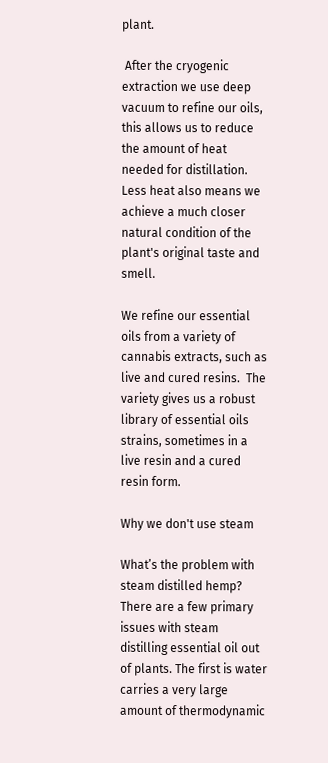plant.

 After the cryogenic extraction we use deep vacuum to refine our oils, this allows us to reduce the amount of heat needed for distillation. Less heat also means we achieve a much closer natural condition of the plant's original taste and smell.

We refine our essential oils from a variety of cannabis extracts, such as live and cured resins.  The variety gives us a robust library of essential oils strains, sometimes in a live resin and a cured resin form.

Why we don't use steam

What’s the problem with steam distilled hemp? There are a few primary issues with steam distilling essential oil out of plants. The first is water carries a very large amount of thermodynamic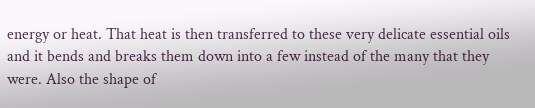energy or heat. That heat is then transferred to these very delicate essential oils and it bends and breaks them down into a few instead of the many that they were. Also the shape of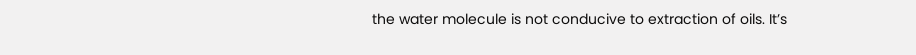the water molecule is not conducive to extraction of oils. It’s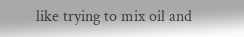like trying to mix oil and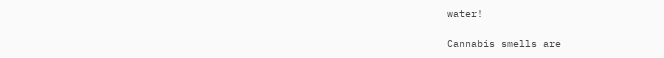water!

Cannabis smells are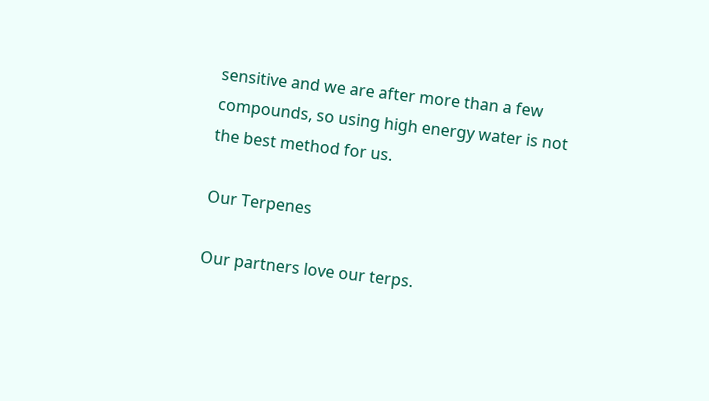sensitive and we are after more than a few compounds, so using high energy water is not the best method for us.

Our Terpenes

Our partners love our terps.